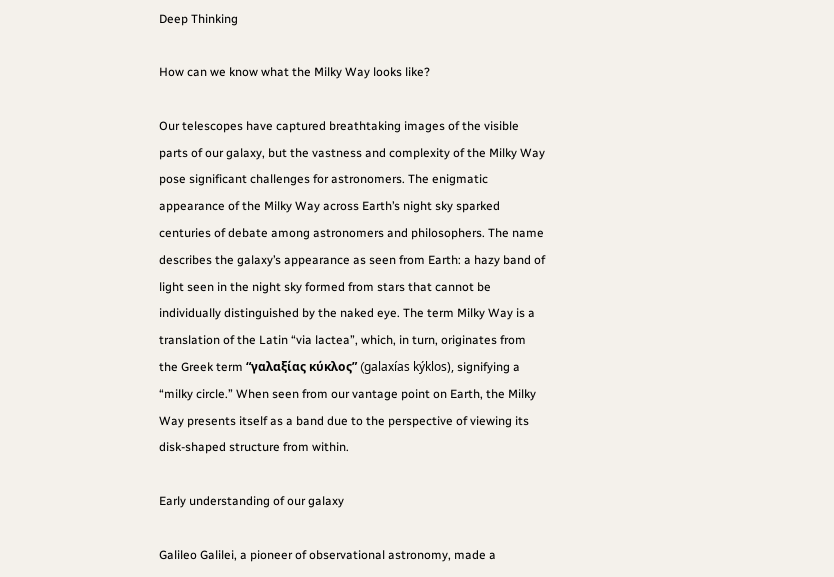Deep Thinking

How can we know what the Milky Way looks like?

Our telescopes have captured breathtaking images of the visible parts of our galaxy, but the vastness and complexity of the Milky Way pose significant challenges for astronomers. The enigmatic appearance of the Milky Way across Earth’s night sky sparked centuries of debate among astronomers and philosophers. The name describes the galaxy’s appearance as seen from Earth: a hazy band of light seen in the night sky formed from stars that cannot be individually distinguished by the naked eye. The term Milky Way is a translation of the Latin “via lactea”, which, in turn, originates from the Greek term “γαλαξίας κύκλος” (galaxías kýklos), signifying a “milky circle.” When seen from our vantage point on Earth, the Milky Way presents itself as a band due to the perspective of viewing its disk-shaped structure from within.

Early understanding of our galaxy

Galileo Galilei, a pioneer of observational astronomy, made a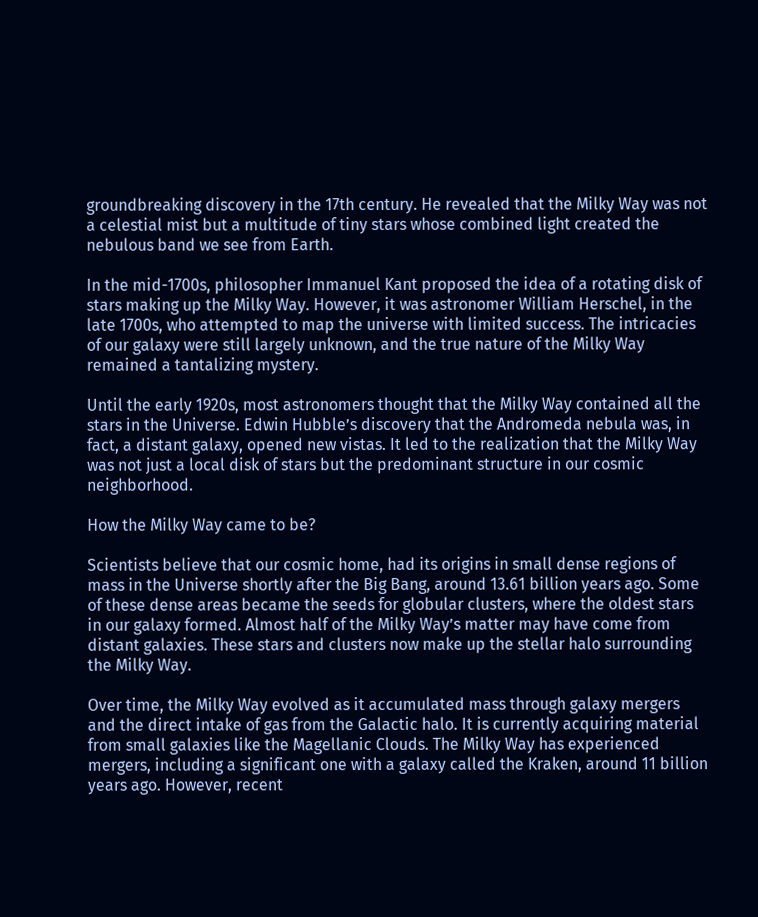groundbreaking discovery in the 17th century. He revealed that the Milky Way was not a celestial mist but a multitude of tiny stars whose combined light created the nebulous band we see from Earth.

In the mid-1700s, philosopher Immanuel Kant proposed the idea of a rotating disk of stars making up the Milky Way. However, it was astronomer William Herschel, in the late 1700s, who attempted to map the universe with limited success. The intricacies of our galaxy were still largely unknown, and the true nature of the Milky Way remained a tantalizing mystery.

Until the early 1920s, most astronomers thought that the Milky Way contained all the stars in the Universe. Edwin Hubble’s discovery that the Andromeda nebula was, in fact, a distant galaxy, opened new vistas. It led to the realization that the Milky Way was not just a local disk of stars but the predominant structure in our cosmic neighborhood.

How the Milky Way came to be?

Scientists believe that our cosmic home, had its origins in small dense regions of mass in the Universe shortly after the Big Bang, around 13.61 billion years ago. Some of these dense areas became the seeds for globular clusters, where the oldest stars in our galaxy formed. Almost half of the Milky Way’s matter may have come from distant galaxies. These stars and clusters now make up the stellar halo surrounding the Milky Way.

Over time, the Milky Way evolved as it accumulated mass through galaxy mergers and the direct intake of gas from the Galactic halo. It is currently acquiring material from small galaxies like the Magellanic Clouds. The Milky Way has experienced mergers, including a significant one with a galaxy called the Kraken, around 11 billion years ago. However, recent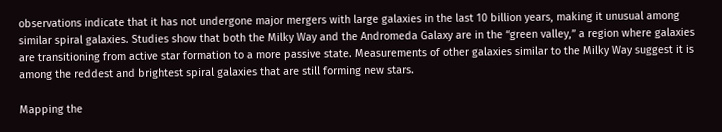observations indicate that it has not undergone major mergers with large galaxies in the last 10 billion years, making it unusual among similar spiral galaxies. Studies show that both the Milky Way and the Andromeda Galaxy are in the “green valley,” a region where galaxies are transitioning from active star formation to a more passive state. Measurements of other galaxies similar to the Milky Way suggest it is among the reddest and brightest spiral galaxies that are still forming new stars.

Mapping the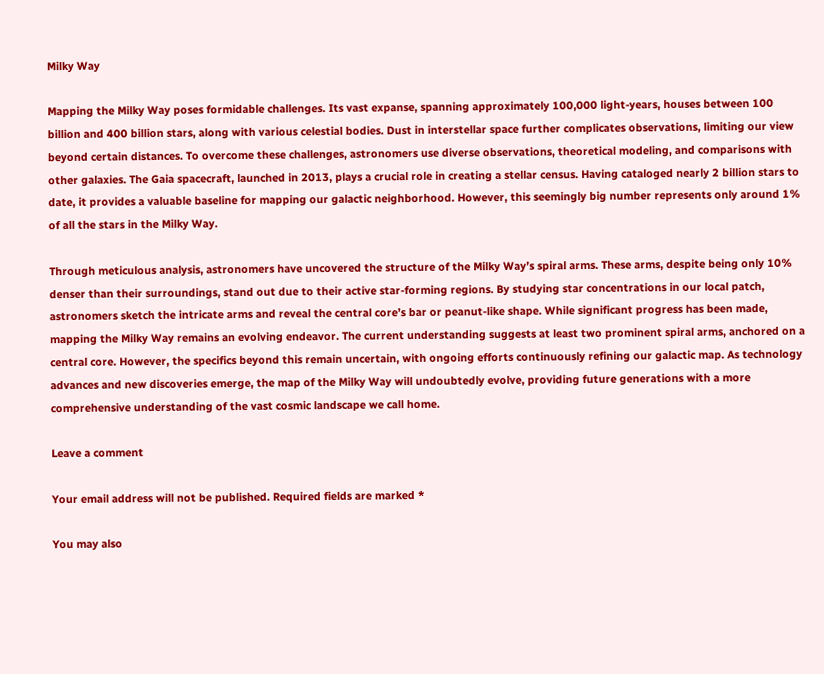Milky Way

Mapping the Milky Way poses formidable challenges. Its vast expanse, spanning approximately 100,000 light-years, houses between 100 billion and 400 billion stars, along with various celestial bodies. Dust in interstellar space further complicates observations, limiting our view beyond certain distances. To overcome these challenges, astronomers use diverse observations, theoretical modeling, and comparisons with other galaxies. The Gaia spacecraft, launched in 2013, plays a crucial role in creating a stellar census. Having cataloged nearly 2 billion stars to date, it provides a valuable baseline for mapping our galactic neighborhood. However, this seemingly big number represents only around 1% of all the stars in the Milky Way.

Through meticulous analysis, astronomers have uncovered the structure of the Milky Way’s spiral arms. These arms, despite being only 10% denser than their surroundings, stand out due to their active star-forming regions. By studying star concentrations in our local patch, astronomers sketch the intricate arms and reveal the central core’s bar or peanut-like shape. While significant progress has been made, mapping the Milky Way remains an evolving endeavor. The current understanding suggests at least two prominent spiral arms, anchored on a central core. However, the specifics beyond this remain uncertain, with ongoing efforts continuously refining our galactic map. As technology advances and new discoveries emerge, the map of the Milky Way will undoubtedly evolve, providing future generations with a more comprehensive understanding of the vast cosmic landscape we call home.

Leave a comment

Your email address will not be published. Required fields are marked *

You may also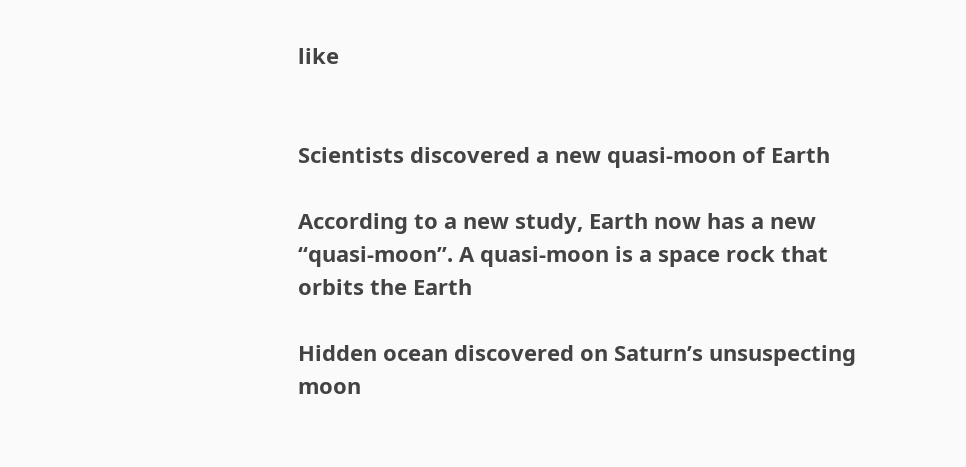like


Scientists discovered a new quasi-moon of Earth

According to a new study, Earth now has a new “quasi-moon”. A quasi-moon is a space rock that orbits the Earth

Hidden ocean discovered on Saturn’s unsuspecting moon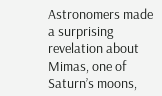Astronomers made a surprising revelation about Mimas, one of Saturn’s moons,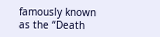famously known as the “Death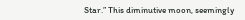Star.” This diminutive moon, seemingly